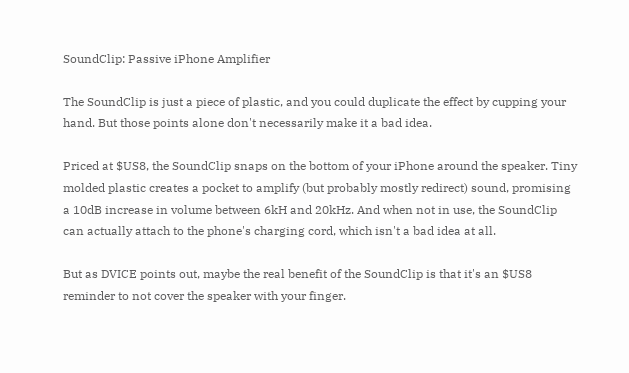SoundClip: Passive iPhone Amplifier

The SoundClip is just a piece of plastic, and you could duplicate the effect by cupping your hand. But those points alone don't necessarily make it a bad idea.

Priced at $US8, the SoundClip snaps on the bottom of your iPhone around the speaker. Tiny molded plastic creates a pocket to amplify (but probably mostly redirect) sound, promising a 10dB increase in volume between 6kH and 20kHz. And when not in use, the SoundClip can actually attach to the phone's charging cord, which isn't a bad idea at all.

But as DVICE points out, maybe the real benefit of the SoundClip is that it's an $US8 reminder to not cover the speaker with your finger.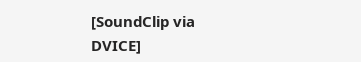[SoundClip via DVICE]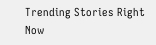Trending Stories Right Now